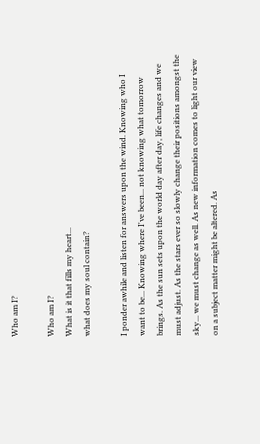Who am I?

Who am I?
What is it that fills my heart...
what does my soul contain?

I ponder awhile and listen for answers upon the wind. Knowing who I want to be... Knowing where I've been... not knowing what tomorrow brings. As the sun sets upon the world day after day, life changes and we must adjust. As the stars ever so slowly change their positions amongst the sky... we must change as well. As new information comes to light our view on a subject matter might be altered. As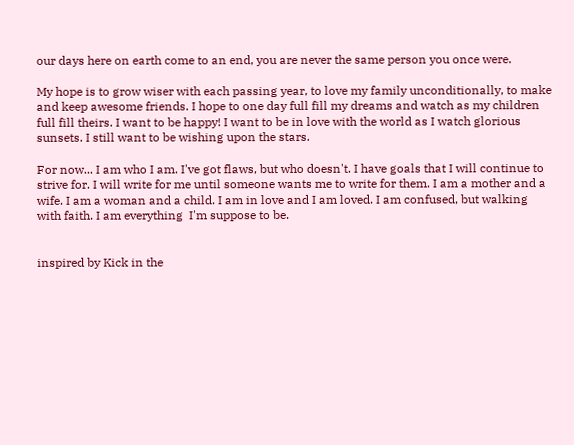our days here on earth come to an end, you are never the same person you once were.

My hope is to grow wiser with each passing year, to love my family unconditionally, to make and keep awesome friends. I hope to one day full fill my dreams and watch as my children full fill theirs. I want to be happy! I want to be in love with the world as I watch glorious sunsets. I still want to be wishing upon the stars.

For now... I am who I am. I've got flaws, but who doesn't. I have goals that I will continue to strive for. I will write for me until someone wants me to write for them. I am a mother and a wife. I am a woman and a child. I am in love and I am loved. I am confused, but walking with faith. I am everything  I'm suppose to be.


inspired by Kick in the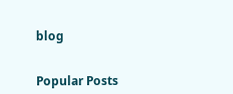blog


Popular Posts